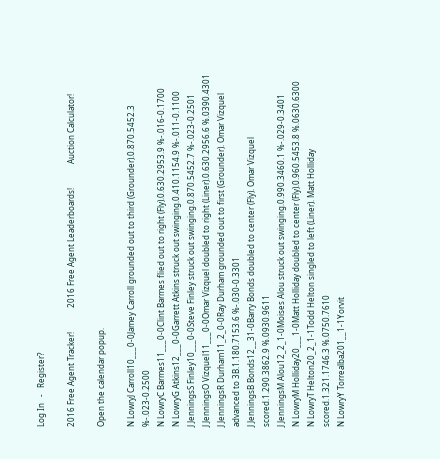Log In   -   Register?

2016 Free Agent Tracker!            2016 Free Agent Leaderboards!            Auction Calculator!

Open the calendar popup.

N LowryJ Carroll10___0-0Jamey Carroll grounded out to third (Grounder).0.870.5452.3 %-.023-0.2500
N LowryC Barmes11___0-0Clint Barmes flied out to right (Fly).0.630.2953.9 %-.016-0.1700
N LowryG Atkins12___0-0Garrett Atkins struck out swinging.0.410.1154.9 %-.011-0.1100
J JenningsS Finley10___0-0Steve Finley struck out swinging.0.870.5452.7 %-.023-0.2501
J JenningsO Vizquel11___0-0Omar Vizquel doubled to right (Liner).0.630.2956.6 %.0390.4301
J JenningsR Durham11_2_0-0Ray Durham grounded out to first (Grounder). Omar Vizquel advanced to 3B.1.180.7153.6 %-.030-0.3301
J JenningsB Bonds12__31-0Barry Bonds doubled to center (Fly). Omar Vizquel scored.1.290.3862.9 %.0930.9611
J JenningsM Alou12_2_1-0Moises Alou struck out swinging.0.990.3460.1 %-.029-0.3401
N LowryM Holliday20___1-0Matt Holliday doubled to center (Fly).0.960.5453.8 %.0630.6300
N LowryT Helton20_2_1-1Todd Helton singled to left (Liner). Matt Holliday scored.1.321.1746.3 %.0750.7610
N LowryY Torrealba201__1-1Yorvit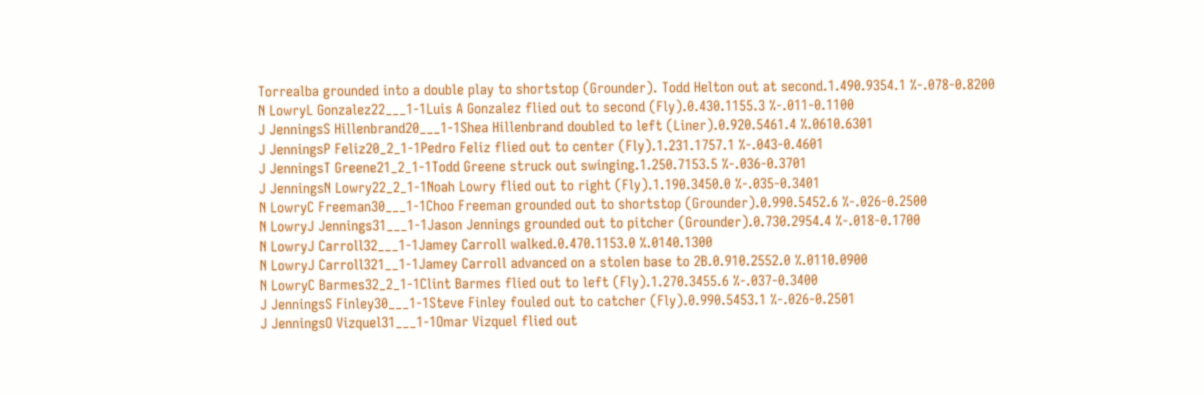Torrealba grounded into a double play to shortstop (Grounder). Todd Helton out at second.1.490.9354.1 %-.078-0.8200
N LowryL Gonzalez22___1-1Luis A Gonzalez flied out to second (Fly).0.430.1155.3 %-.011-0.1100
J JenningsS Hillenbrand20___1-1Shea Hillenbrand doubled to left (Liner).0.920.5461.4 %.0610.6301
J JenningsP Feliz20_2_1-1Pedro Feliz flied out to center (Fly).1.231.1757.1 %-.043-0.4601
J JenningsT Greene21_2_1-1Todd Greene struck out swinging.1.250.7153.5 %-.036-0.3701
J JenningsN Lowry22_2_1-1Noah Lowry flied out to right (Fly).1.190.3450.0 %-.035-0.3401
N LowryC Freeman30___1-1Choo Freeman grounded out to shortstop (Grounder).0.990.5452.6 %-.026-0.2500
N LowryJ Jennings31___1-1Jason Jennings grounded out to pitcher (Grounder).0.730.2954.4 %-.018-0.1700
N LowryJ Carroll32___1-1Jamey Carroll walked.0.470.1153.0 %.0140.1300
N LowryJ Carroll321__1-1Jamey Carroll advanced on a stolen base to 2B.0.910.2552.0 %.0110.0900
N LowryC Barmes32_2_1-1Clint Barmes flied out to left (Fly).1.270.3455.6 %-.037-0.3400
J JenningsS Finley30___1-1Steve Finley fouled out to catcher (Fly).0.990.5453.1 %-.026-0.2501
J JenningsO Vizquel31___1-1Omar Vizquel flied out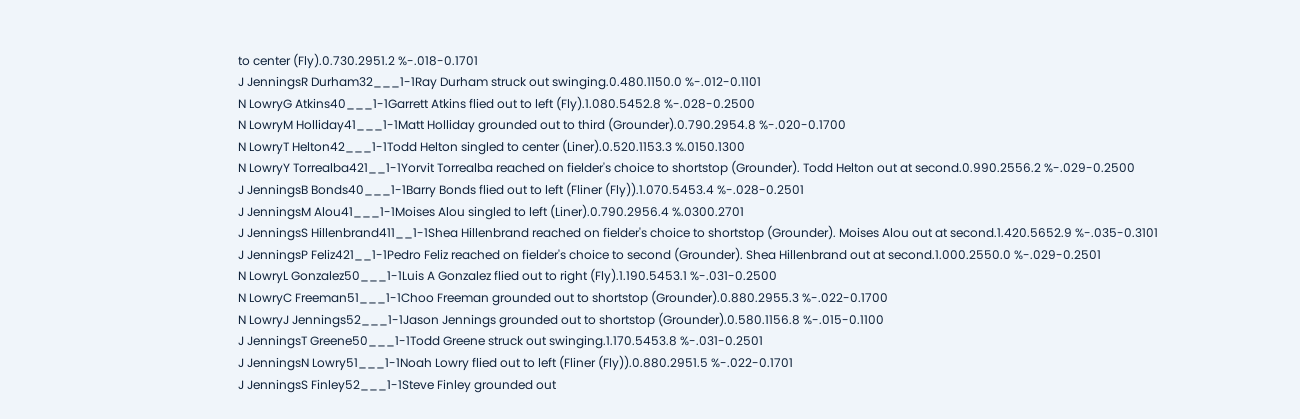to center (Fly).0.730.2951.2 %-.018-0.1701
J JenningsR Durham32___1-1Ray Durham struck out swinging.0.480.1150.0 %-.012-0.1101
N LowryG Atkins40___1-1Garrett Atkins flied out to left (Fly).1.080.5452.8 %-.028-0.2500
N LowryM Holliday41___1-1Matt Holliday grounded out to third (Grounder).0.790.2954.8 %-.020-0.1700
N LowryT Helton42___1-1Todd Helton singled to center (Liner).0.520.1153.3 %.0150.1300
N LowryY Torrealba421__1-1Yorvit Torrealba reached on fielder's choice to shortstop (Grounder). Todd Helton out at second.0.990.2556.2 %-.029-0.2500
J JenningsB Bonds40___1-1Barry Bonds flied out to left (Fliner (Fly)).1.070.5453.4 %-.028-0.2501
J JenningsM Alou41___1-1Moises Alou singled to left (Liner).0.790.2956.4 %.0300.2701
J JenningsS Hillenbrand411__1-1Shea Hillenbrand reached on fielder's choice to shortstop (Grounder). Moises Alou out at second.1.420.5652.9 %-.035-0.3101
J JenningsP Feliz421__1-1Pedro Feliz reached on fielder's choice to second (Grounder). Shea Hillenbrand out at second.1.000.2550.0 %-.029-0.2501
N LowryL Gonzalez50___1-1Luis A Gonzalez flied out to right (Fly).1.190.5453.1 %-.031-0.2500
N LowryC Freeman51___1-1Choo Freeman grounded out to shortstop (Grounder).0.880.2955.3 %-.022-0.1700
N LowryJ Jennings52___1-1Jason Jennings grounded out to shortstop (Grounder).0.580.1156.8 %-.015-0.1100
J JenningsT Greene50___1-1Todd Greene struck out swinging.1.170.5453.8 %-.031-0.2501
J JenningsN Lowry51___1-1Noah Lowry flied out to left (Fliner (Fly)).0.880.2951.5 %-.022-0.1701
J JenningsS Finley52___1-1Steve Finley grounded out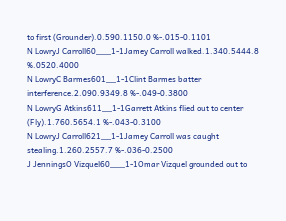to first (Grounder).0.590.1150.0 %-.015-0.1101
N LowryJ Carroll60___1-1Jamey Carroll walked.1.340.5444.8 %.0520.4000
N LowryC Barmes601__1-1Clint Barmes batter interference.2.090.9349.8 %-.049-0.3800
N LowryG Atkins611__1-1Garrett Atkins flied out to center (Fly).1.760.5654.1 %-.043-0.3100
N LowryJ Carroll621__1-1Jamey Carroll was caught stealing.1.260.2557.7 %-.036-0.2500
J JenningsO Vizquel60___1-1Omar Vizquel grounded out to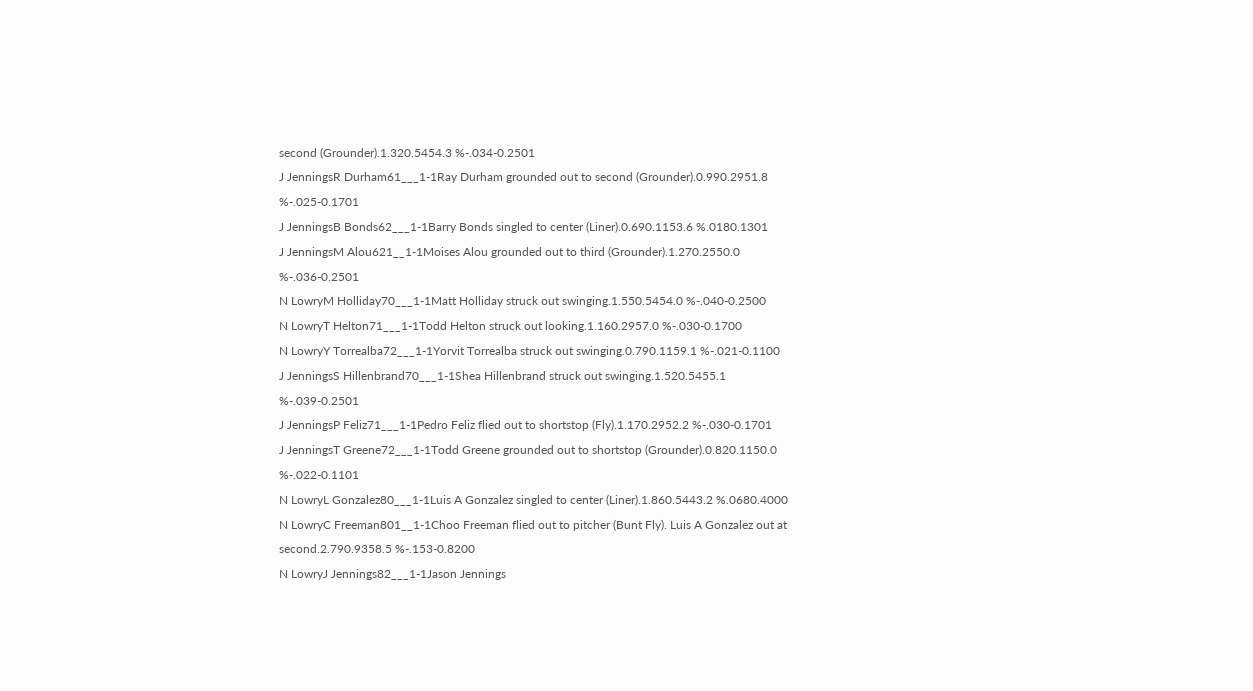second (Grounder).1.320.5454.3 %-.034-0.2501
J JenningsR Durham61___1-1Ray Durham grounded out to second (Grounder).0.990.2951.8 %-.025-0.1701
J JenningsB Bonds62___1-1Barry Bonds singled to center (Liner).0.690.1153.6 %.0180.1301
J JenningsM Alou621__1-1Moises Alou grounded out to third (Grounder).1.270.2550.0 %-.036-0.2501
N LowryM Holliday70___1-1Matt Holliday struck out swinging.1.550.5454.0 %-.040-0.2500
N LowryT Helton71___1-1Todd Helton struck out looking.1.160.2957.0 %-.030-0.1700
N LowryY Torrealba72___1-1Yorvit Torrealba struck out swinging.0.790.1159.1 %-.021-0.1100
J JenningsS Hillenbrand70___1-1Shea Hillenbrand struck out swinging.1.520.5455.1 %-.039-0.2501
J JenningsP Feliz71___1-1Pedro Feliz flied out to shortstop (Fly).1.170.2952.2 %-.030-0.1701
J JenningsT Greene72___1-1Todd Greene grounded out to shortstop (Grounder).0.820.1150.0 %-.022-0.1101
N LowryL Gonzalez80___1-1Luis A Gonzalez singled to center (Liner).1.860.5443.2 %.0680.4000
N LowryC Freeman801__1-1Choo Freeman flied out to pitcher (Bunt Fly). Luis A Gonzalez out at second.2.790.9358.5 %-.153-0.8200
N LowryJ Jennings82___1-1Jason Jennings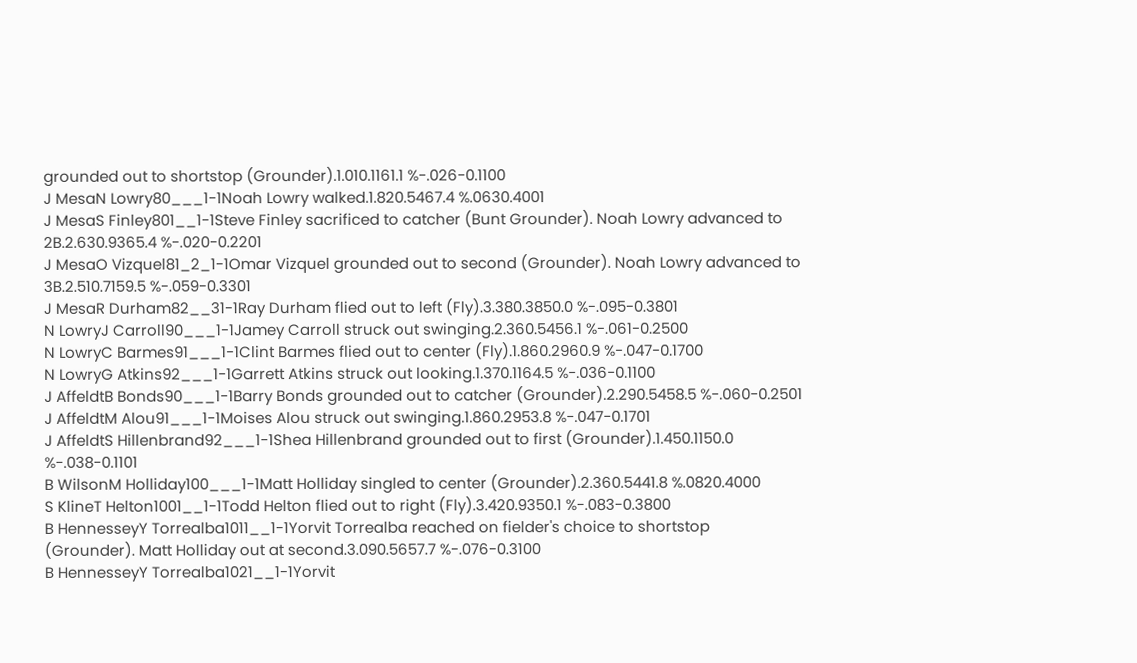grounded out to shortstop (Grounder).1.010.1161.1 %-.026-0.1100
J MesaN Lowry80___1-1Noah Lowry walked.1.820.5467.4 %.0630.4001
J MesaS Finley801__1-1Steve Finley sacrificed to catcher (Bunt Grounder). Noah Lowry advanced to 2B.2.630.9365.4 %-.020-0.2201
J MesaO Vizquel81_2_1-1Omar Vizquel grounded out to second (Grounder). Noah Lowry advanced to 3B.2.510.7159.5 %-.059-0.3301
J MesaR Durham82__31-1Ray Durham flied out to left (Fly).3.380.3850.0 %-.095-0.3801
N LowryJ Carroll90___1-1Jamey Carroll struck out swinging.2.360.5456.1 %-.061-0.2500
N LowryC Barmes91___1-1Clint Barmes flied out to center (Fly).1.860.2960.9 %-.047-0.1700
N LowryG Atkins92___1-1Garrett Atkins struck out looking.1.370.1164.5 %-.036-0.1100
J AffeldtB Bonds90___1-1Barry Bonds grounded out to catcher (Grounder).2.290.5458.5 %-.060-0.2501
J AffeldtM Alou91___1-1Moises Alou struck out swinging.1.860.2953.8 %-.047-0.1701
J AffeldtS Hillenbrand92___1-1Shea Hillenbrand grounded out to first (Grounder).1.450.1150.0 %-.038-0.1101
B WilsonM Holliday100___1-1Matt Holliday singled to center (Grounder).2.360.5441.8 %.0820.4000
S KlineT Helton1001__1-1Todd Helton flied out to right (Fly).3.420.9350.1 %-.083-0.3800
B HennesseyY Torrealba1011__1-1Yorvit Torrealba reached on fielder's choice to shortstop (Grounder). Matt Holliday out at second.3.090.5657.7 %-.076-0.3100
B HennesseyY Torrealba1021__1-1Yorvit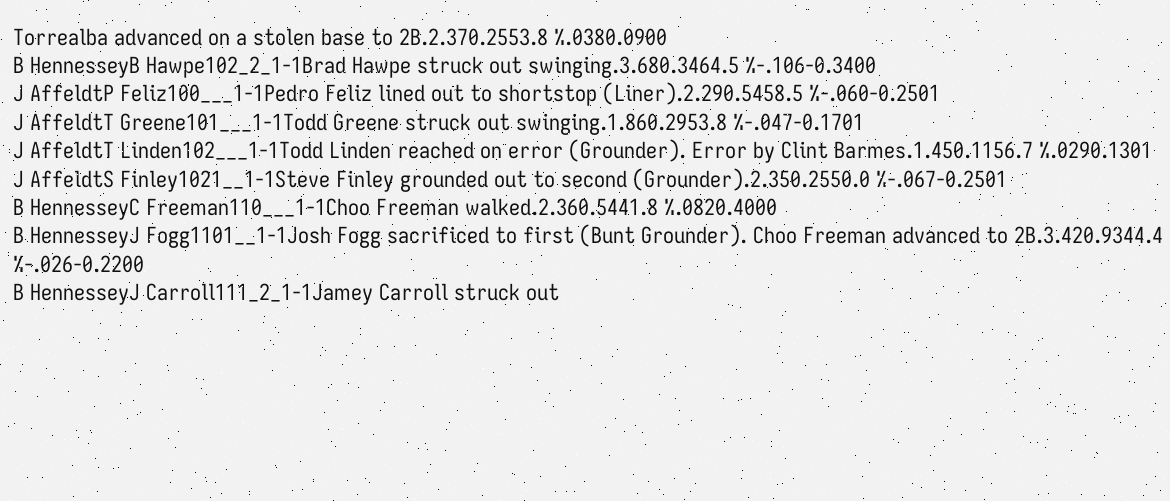Torrealba advanced on a stolen base to 2B.2.370.2553.8 %.0380.0900
B HennesseyB Hawpe102_2_1-1Brad Hawpe struck out swinging.3.680.3464.5 %-.106-0.3400
J AffeldtP Feliz100___1-1Pedro Feliz lined out to shortstop (Liner).2.290.5458.5 %-.060-0.2501
J AffeldtT Greene101___1-1Todd Greene struck out swinging.1.860.2953.8 %-.047-0.1701
J AffeldtT Linden102___1-1Todd Linden reached on error (Grounder). Error by Clint Barmes.1.450.1156.7 %.0290.1301
J AffeldtS Finley1021__1-1Steve Finley grounded out to second (Grounder).2.350.2550.0 %-.067-0.2501
B HennesseyC Freeman110___1-1Choo Freeman walked.2.360.5441.8 %.0820.4000
B HennesseyJ Fogg1101__1-1Josh Fogg sacrificed to first (Bunt Grounder). Choo Freeman advanced to 2B.3.420.9344.4 %-.026-0.2200
B HennesseyJ Carroll111_2_1-1Jamey Carroll struck out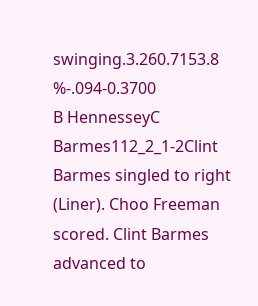swinging.3.260.7153.8 %-.094-0.3700
B HennesseyC Barmes112_2_1-2Clint Barmes singled to right (Liner). Choo Freeman scored. Clint Barmes advanced to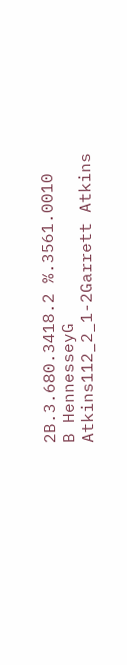2B.3.680.3418.2 %.3561.0010
B HennesseyG Atkins112_2_1-2Garrett Atkins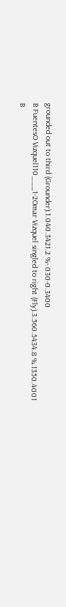grounded out to third (Grounder).1.040.3421.2 %-.030-0.3400
B FuentesO Vizquel110___1-2Omar Vizquel singled to right (Fly).3.560.5434.8 %.1350.4001
B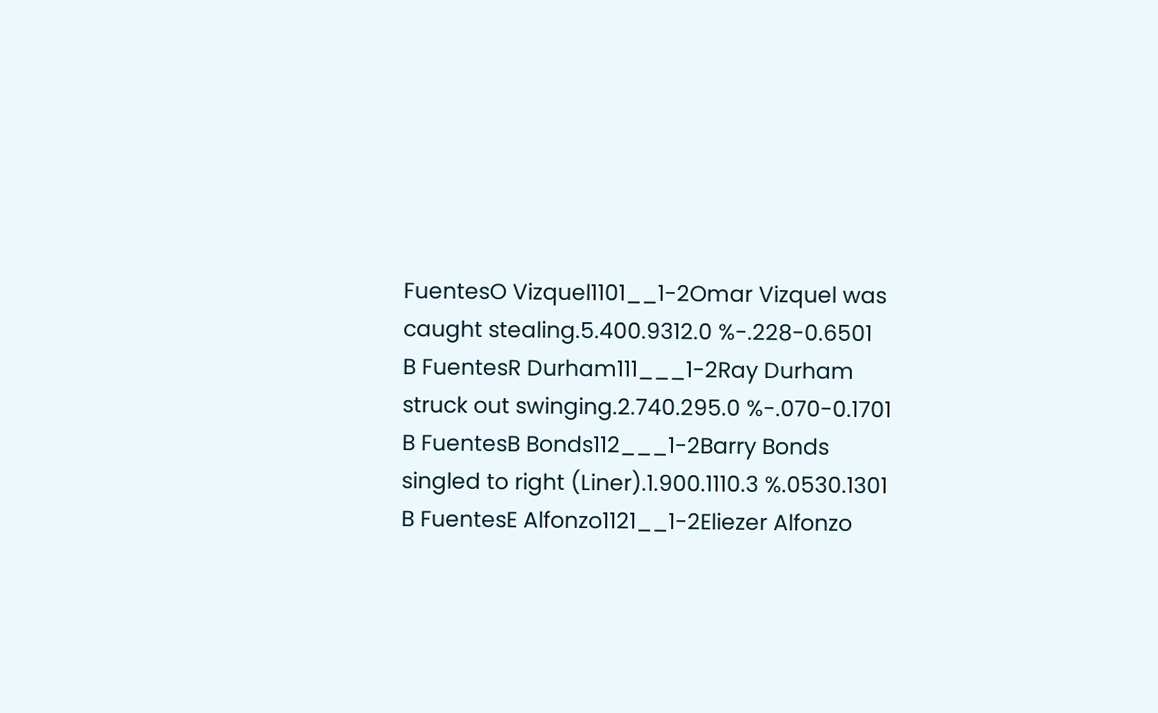FuentesO Vizquel1101__1-2Omar Vizquel was caught stealing.5.400.9312.0 %-.228-0.6501
B FuentesR Durham111___1-2Ray Durham struck out swinging.2.740.295.0 %-.070-0.1701
B FuentesB Bonds112___1-2Barry Bonds singled to right (Liner).1.900.1110.3 %.0530.1301
B FuentesE Alfonzo1121__1-2Eliezer Alfonzo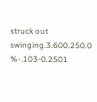struck out swinging.3.600.250.0 %-.103-0.2501